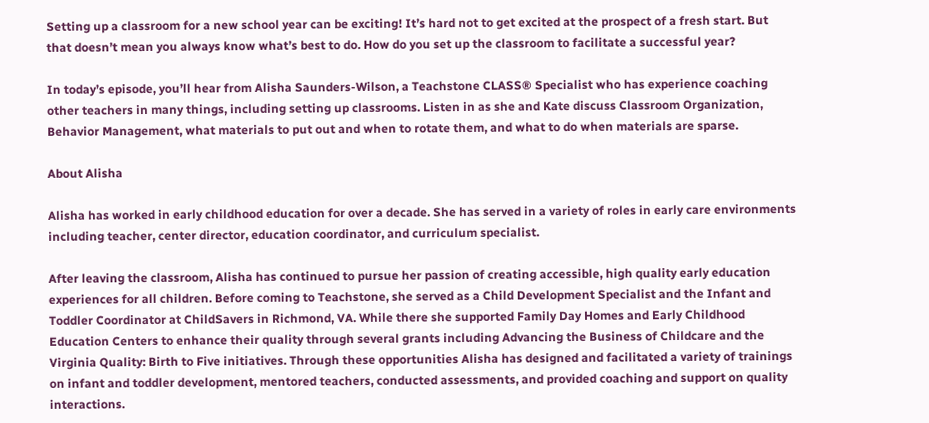Setting up a classroom for a new school year can be exciting! It’s hard not to get excited at the prospect of a fresh start. But that doesn’t mean you always know what’s best to do. How do you set up the classroom to facilitate a successful year?

In today’s episode, you’ll hear from Alisha Saunders-Wilson, a Teachstone CLASS® Specialist who has experience coaching other teachers in many things, including setting up classrooms. Listen in as she and Kate discuss Classroom Organization, Behavior Management, what materials to put out and when to rotate them, and what to do when materials are sparse.

About Alisha

Alisha has worked in early childhood education for over a decade. She has served in a variety of roles in early care environments including teacher, center director, education coordinator, and curriculum specialist.

After leaving the classroom, Alisha has continued to pursue her passion of creating accessible, high quality early education experiences for all children. Before coming to Teachstone, she served as a Child Development Specialist and the Infant and Toddler Coordinator at ChildSavers in Richmond, VA. While there she supported Family Day Homes and Early Childhood Education Centers to enhance their quality through several grants including Advancing the Business of Childcare and the Virginia Quality: Birth to Five initiatives. Through these opportunities Alisha has designed and facilitated a variety of trainings on infant and toddler development, mentored teachers, conducted assessments, and provided coaching and support on quality interactions.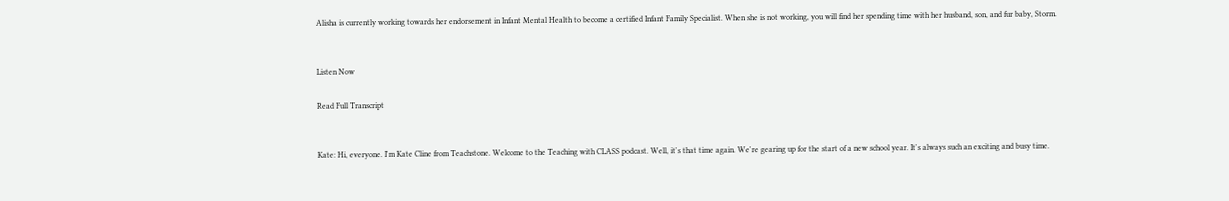Alisha is currently working towards her endorsement in Infant Mental Health to become a certified Infant Family Specialist. When she is not working, you will find her spending time with her husband, son, and fur baby, Storm.


Listen Now

Read Full Transcript


Kate: Hi, everyone. I'm Kate Cline from Teachstone. Welcome to the Teaching with CLASS podcast. Well, it's that time again. We're gearing up for the start of a new school year. It's always such an exciting and busy time.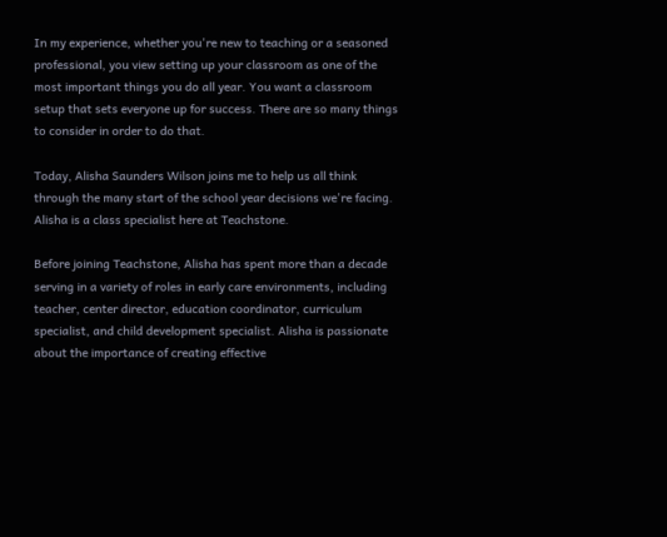In my experience, whether you're new to teaching or a seasoned professional, you view setting up your classroom as one of the most important things you do all year. You want a classroom setup that sets everyone up for success. There are so many things to consider in order to do that.

Today, Alisha Saunders Wilson joins me to help us all think through the many start of the school year decisions we're facing. Alisha is a class specialist here at Teachstone.

Before joining Teachstone, Alisha has spent more than a decade serving in a variety of roles in early care environments, including teacher, center director, education coordinator, curriculum specialist, and child development specialist. Alisha is passionate about the importance of creating effective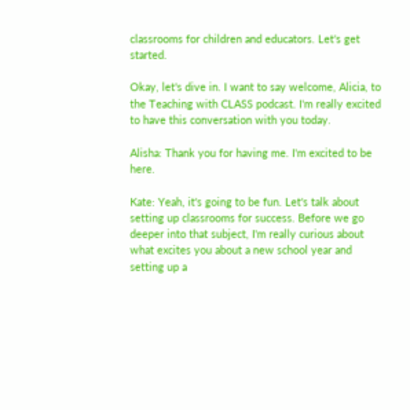classrooms for children and educators. Let's get started.

Okay, let's dive in. I want to say welcome, Alicia, to the Teaching with CLASS podcast. I'm really excited to have this conversation with you today.

Alisha: Thank you for having me. I'm excited to be here.

Kate: Yeah, it's going to be fun. Let's talk about setting up classrooms for success. Before we go deeper into that subject, I'm really curious about what excites you about a new school year and setting up a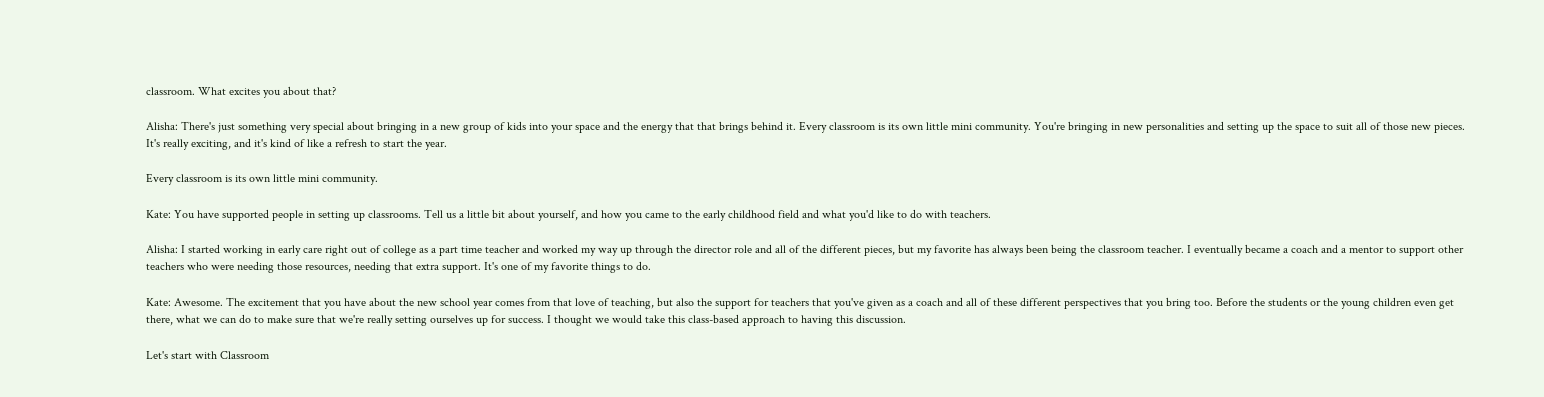classroom. What excites you about that?

Alisha: There's just something very special about bringing in a new group of kids into your space and the energy that that brings behind it. Every classroom is its own little mini community. You're bringing in new personalities and setting up the space to suit all of those new pieces. It's really exciting, and it's kind of like a refresh to start the year.

Every classroom is its own little mini community.

Kate: You have supported people in setting up classrooms. Tell us a little bit about yourself, and how you came to the early childhood field and what you'd like to do with teachers.

Alisha: I started working in early care right out of college as a part time teacher and worked my way up through the director role and all of the different pieces, but my favorite has always been being the classroom teacher. I eventually became a coach and a mentor to support other teachers who were needing those resources, needing that extra support. It's one of my favorite things to do.

Kate: Awesome. The excitement that you have about the new school year comes from that love of teaching, but also the support for teachers that you've given as a coach and all of these different perspectives that you bring too. Before the students or the young children even get there, what we can do to make sure that we're really setting ourselves up for success. I thought we would take this class-based approach to having this discussion.

Let's start with Classroom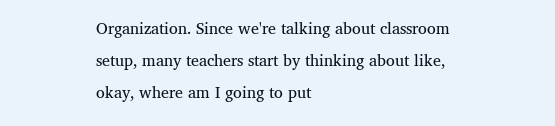Organization. Since we're talking about classroom setup, many teachers start by thinking about like, okay, where am I going to put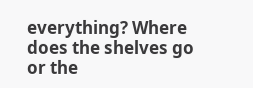everything? Where does the shelves go or the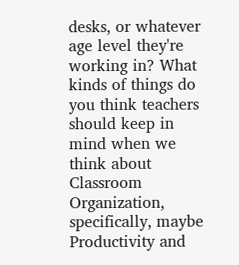desks, or whatever age level they're working in? What kinds of things do you think teachers should keep in mind when we think about Classroom Organization, specifically, maybe Productivity and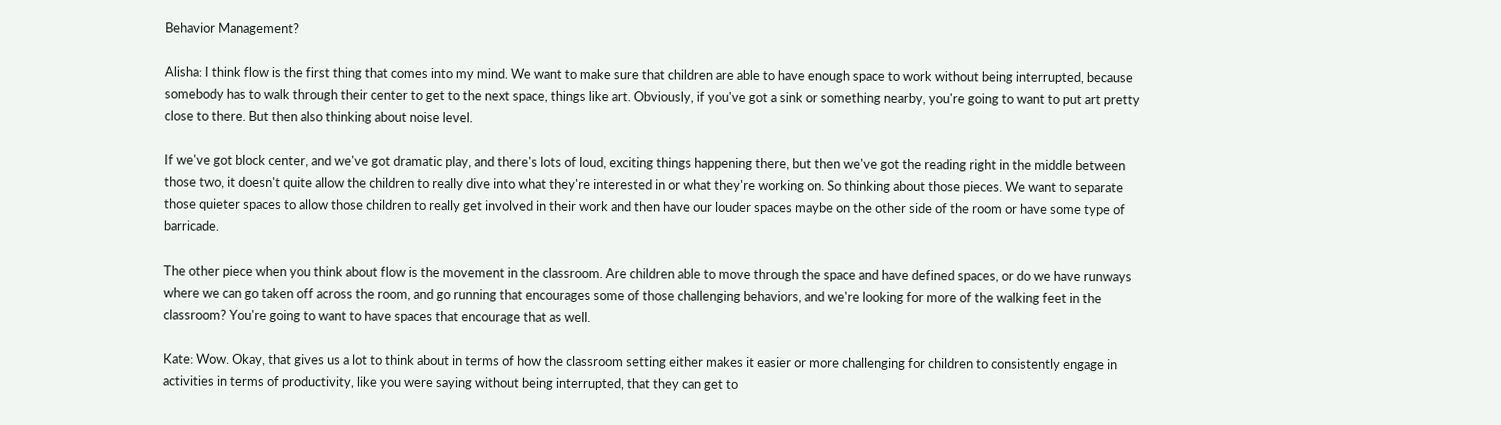Behavior Management?

Alisha: I think flow is the first thing that comes into my mind. We want to make sure that children are able to have enough space to work without being interrupted, because somebody has to walk through their center to get to the next space, things like art. Obviously, if you've got a sink or something nearby, you're going to want to put art pretty close to there. But then also thinking about noise level.

If we've got block center, and we've got dramatic play, and there's lots of loud, exciting things happening there, but then we've got the reading right in the middle between those two, it doesn't quite allow the children to really dive into what they're interested in or what they're working on. So thinking about those pieces. We want to separate those quieter spaces to allow those children to really get involved in their work and then have our louder spaces maybe on the other side of the room or have some type of barricade.

The other piece when you think about flow is the movement in the classroom. Are children able to move through the space and have defined spaces, or do we have runways where we can go taken off across the room, and go running that encourages some of those challenging behaviors, and we're looking for more of the walking feet in the classroom? You're going to want to have spaces that encourage that as well.

Kate: Wow. Okay, that gives us a lot to think about in terms of how the classroom setting either makes it easier or more challenging for children to consistently engage in activities in terms of productivity, like you were saying without being interrupted, that they can get to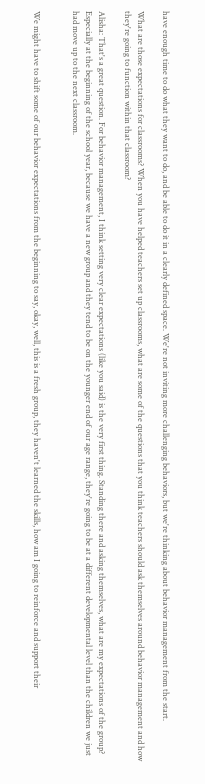have enough time to do what they want to do, and be able to do it in a clearly defined space. We're not inviting more challenging behaviors, but we're thinking about behavior management from the start.

What are those expectations for classrooms? When you have helped teachers set up classrooms, what are some of the questions that you think teachers should ask themselves around behavior management and how they're going to function within that classroom?

Alisha: That's a great question. For behavior management, I think setting very clear expectations (like you said) is the very first thing. Standing there and asking themselves, what are my expectations of the group? Especially at the beginning of the school year, because we have a new group and they tend to be on the younger end of our age range, they're going to be at a different developmental level than the children we just had move up to the next classroom.


We might have to shift some of our behavior expectations from the beginning to say, okay, well, this is a fresh group, they haven't learned the skills, how am I going to reinforce and support their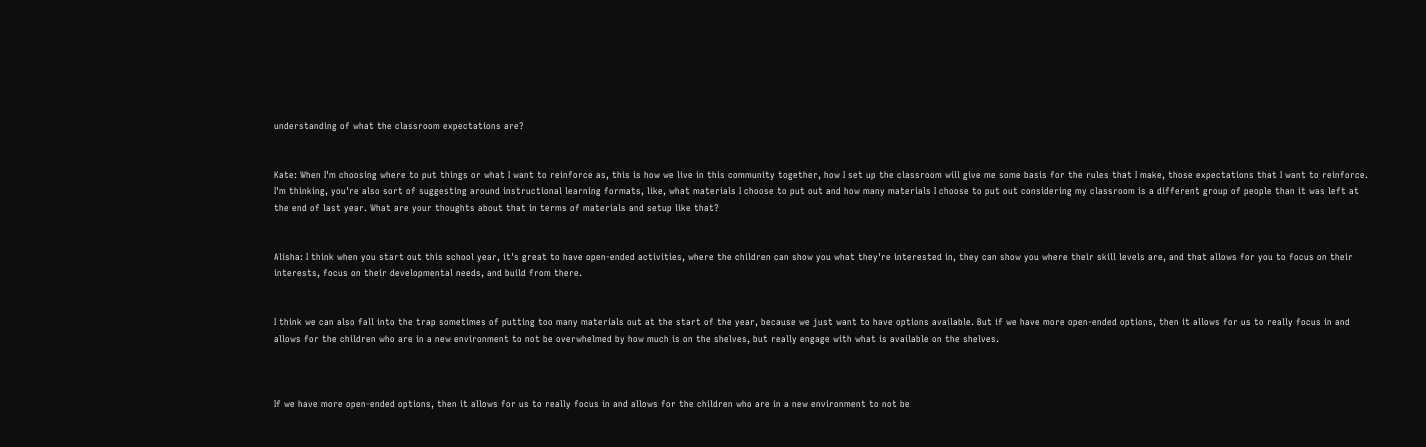understanding of what the classroom expectations are?


Kate: When I'm choosing where to put things or what I want to reinforce as, this is how we live in this community together, how I set up the classroom will give me some basis for the rules that I make, those expectations that I want to reinforce. I'm thinking, you're also sort of suggesting around instructional learning formats, like, what materials I choose to put out and how many materials I choose to put out considering my classroom is a different group of people than it was left at the end of last year. What are your thoughts about that in terms of materials and setup like that?


Alisha: I think when you start out this school year, it's great to have open-ended activities, where the children can show you what they're interested in, they can show you where their skill levels are, and that allows for you to focus on their interests, focus on their developmental needs, and build from there.


I think we can also fall into the trap sometimes of putting too many materials out at the start of the year, because we just want to have options available. But if we have more open-ended options, then it allows for us to really focus in and allows for the children who are in a new environment to not be overwhelmed by how much is on the shelves, but really engage with what is available on the shelves.



If we have more open-ended options, then it allows for us to really focus in and allows for the children who are in a new environment to not be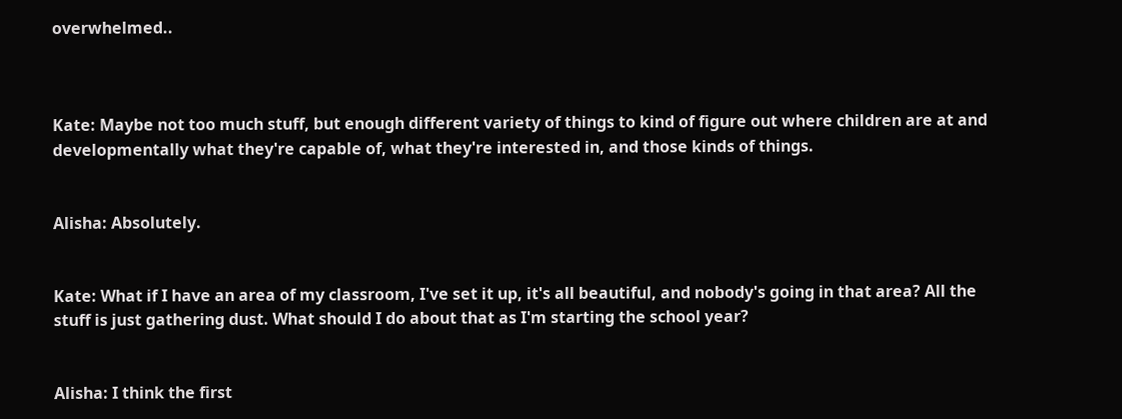overwhelmed..



Kate: Maybe not too much stuff, but enough different variety of things to kind of figure out where children are at and developmentally what they're capable of, what they're interested in, and those kinds of things.


Alisha: Absolutely.


Kate: What if I have an area of my classroom, I've set it up, it's all beautiful, and nobody's going in that area? All the stuff is just gathering dust. What should I do about that as I'm starting the school year?


Alisha: I think the first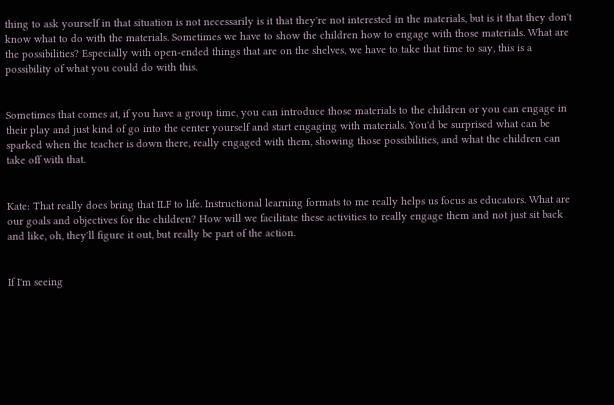thing to ask yourself in that situation is not necessarily is it that they're not interested in the materials, but is it that they don't know what to do with the materials. Sometimes we have to show the children how to engage with those materials. What are the possibilities? Especially with open-ended things that are on the shelves, we have to take that time to say, this is a possibility of what you could do with this.


Sometimes that comes at, if you have a group time, you can introduce those materials to the children or you can engage in their play and just kind of go into the center yourself and start engaging with materials. You'd be surprised what can be sparked when the teacher is down there, really engaged with them, showing those possibilities, and what the children can take off with that.


Kate: That really does bring that ILF to life. Instructional learning formats to me really helps us focus as educators. What are our goals and objectives for the children? How will we facilitate these activities to really engage them and not just sit back and like, oh, they'll figure it out, but really be part of the action.


If I'm seeing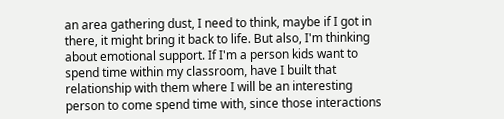an area gathering dust, I need to think, maybe if I got in there, it might bring it back to life. But also, I'm thinking about emotional support. If I'm a person kids want to spend time within my classroom, have I built that relationship with them where I will be an interesting person to come spend time with, since those interactions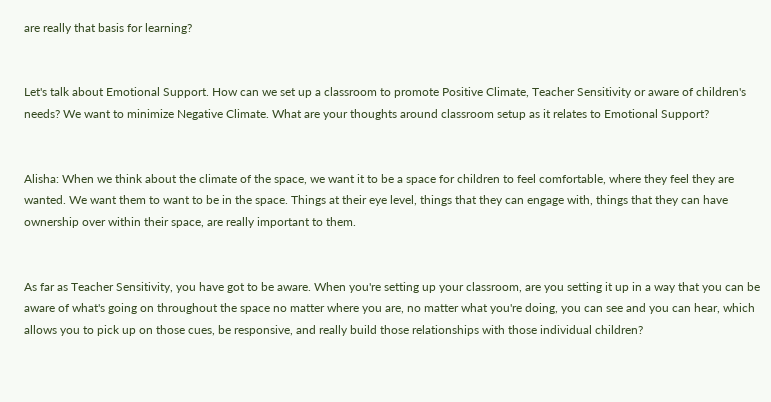are really that basis for learning?


Let's talk about Emotional Support. How can we set up a classroom to promote Positive Climate, Teacher Sensitivity or aware of children's needs? We want to minimize Negative Climate. What are your thoughts around classroom setup as it relates to Emotional Support?


Alisha: When we think about the climate of the space, we want it to be a space for children to feel comfortable, where they feel they are wanted. We want them to want to be in the space. Things at their eye level, things that they can engage with, things that they can have ownership over within their space, are really important to them.


As far as Teacher Sensitivity, you have got to be aware. When you're setting up your classroom, are you setting it up in a way that you can be aware of what's going on throughout the space no matter where you are, no matter what you're doing, you can see and you can hear, which allows you to pick up on those cues, be responsive, and really build those relationships with those individual children?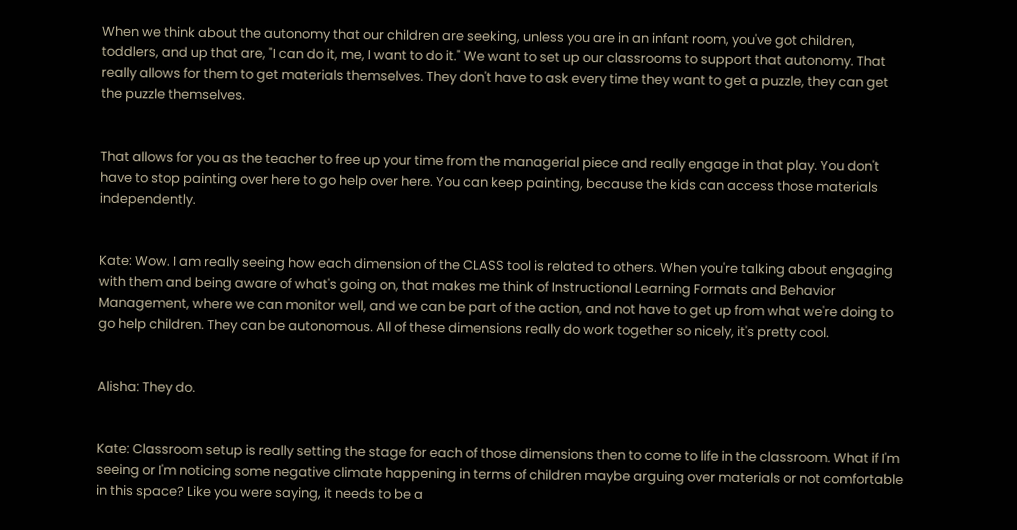When we think about the autonomy that our children are seeking, unless you are in an infant room, you've got children, toddlers, and up that are, "I can do it, me, I want to do it." We want to set up our classrooms to support that autonomy. That really allows for them to get materials themselves. They don't have to ask every time they want to get a puzzle, they can get the puzzle themselves.


That allows for you as the teacher to free up your time from the managerial piece and really engage in that play. You don't have to stop painting over here to go help over here. You can keep painting, because the kids can access those materials independently.


Kate: Wow. I am really seeing how each dimension of the CLASS tool is related to others. When you're talking about engaging with them and being aware of what's going on, that makes me think of Instructional Learning Formats and Behavior Management, where we can monitor well, and we can be part of the action, and not have to get up from what we're doing to go help children. They can be autonomous. All of these dimensions really do work together so nicely, it's pretty cool.


Alisha: They do.


Kate: Classroom setup is really setting the stage for each of those dimensions then to come to life in the classroom. What if I'm seeing or I'm noticing some negative climate happening in terms of children maybe arguing over materials or not comfortable in this space? Like you were saying, it needs to be a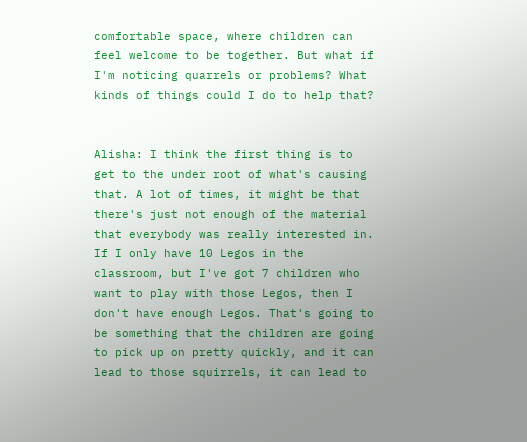comfortable space, where children can feel welcome to be together. But what if I'm noticing quarrels or problems? What kinds of things could I do to help that?


Alisha: I think the first thing is to get to the under root of what's causing that. A lot of times, it might be that there's just not enough of the material that everybody was really interested in. If I only have 10 Legos in the classroom, but I've got 7 children who want to play with those Legos, then I don't have enough Legos. That's going to be something that the children are going to pick up on pretty quickly, and it can lead to those squirrels, it can lead to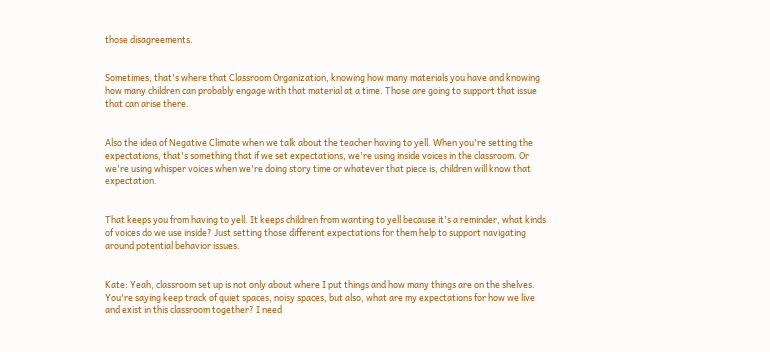those disagreements.


Sometimes, that's where that Classroom Organization, knowing how many materials you have and knowing how many children can probably engage with that material at a time. Those are going to support that issue that can arise there.


Also the idea of Negative Climate when we talk about the teacher having to yell. When you're setting the expectations, that's something that if we set expectations, we're using inside voices in the classroom. Or we're using whisper voices when we're doing story time or whatever that piece is, children will know that expectation.


That keeps you from having to yell. It keeps children from wanting to yell because it's a reminder, what kinds of voices do we use inside? Just setting those different expectations for them help to support navigating around potential behavior issues.


Kate: Yeah, classroom set up is not only about where I put things and how many things are on the shelves. You're saying keep track of quiet spaces, noisy spaces, but also, what are my expectations for how we live and exist in this classroom together? I need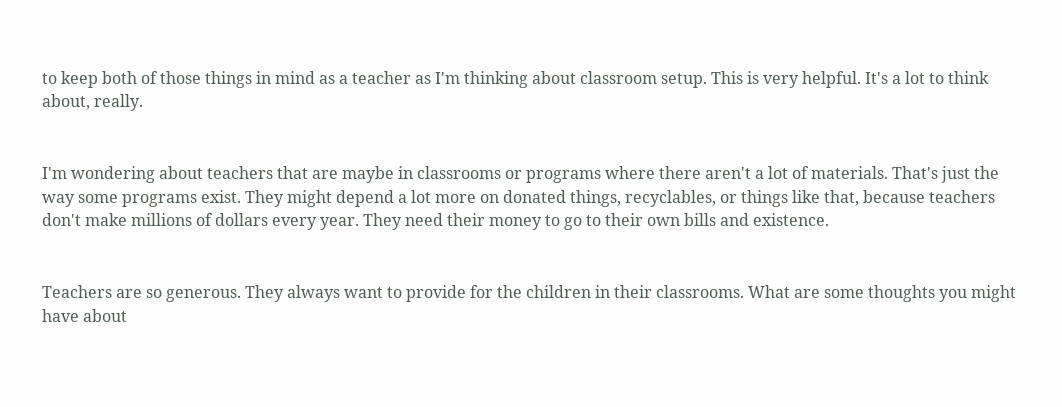to keep both of those things in mind as a teacher as I'm thinking about classroom setup. This is very helpful. It's a lot to think about, really.


I'm wondering about teachers that are maybe in classrooms or programs where there aren't a lot of materials. That's just the way some programs exist. They might depend a lot more on donated things, recyclables, or things like that, because teachers don't make millions of dollars every year. They need their money to go to their own bills and existence.


Teachers are so generous. They always want to provide for the children in their classrooms. What are some thoughts you might have about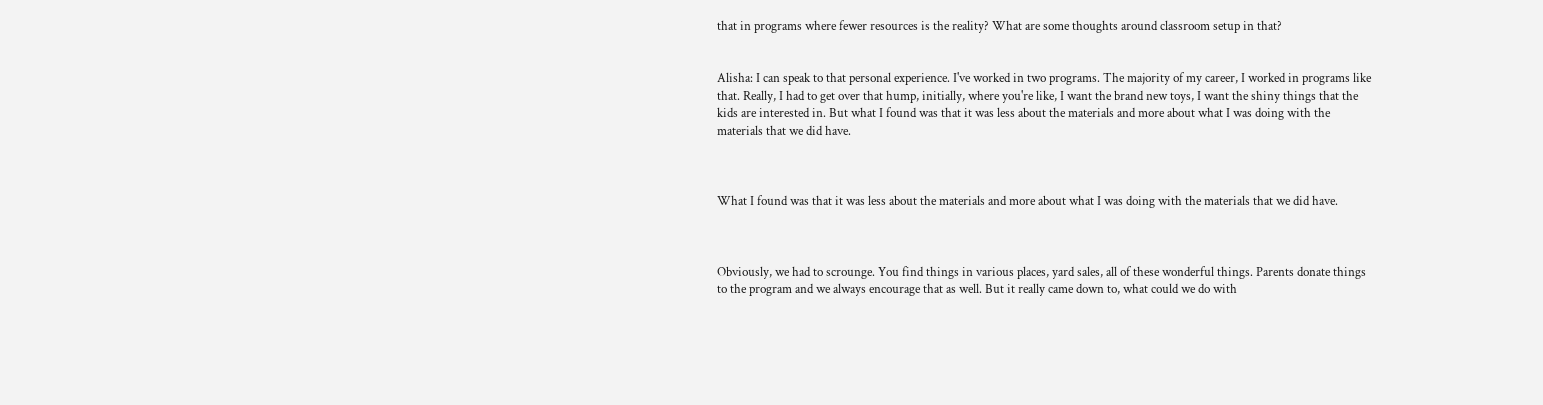that in programs where fewer resources is the reality? What are some thoughts around classroom setup in that?


Alisha: I can speak to that personal experience. I've worked in two programs. The majority of my career, I worked in programs like that. Really, I had to get over that hump, initially, where you're like, I want the brand new toys, I want the shiny things that the kids are interested in. But what I found was that it was less about the materials and more about what I was doing with the materials that we did have.



What I found was that it was less about the materials and more about what I was doing with the materials that we did have.



Obviously, we had to scrounge. You find things in various places, yard sales, all of these wonderful things. Parents donate things to the program and we always encourage that as well. But it really came down to, what could we do with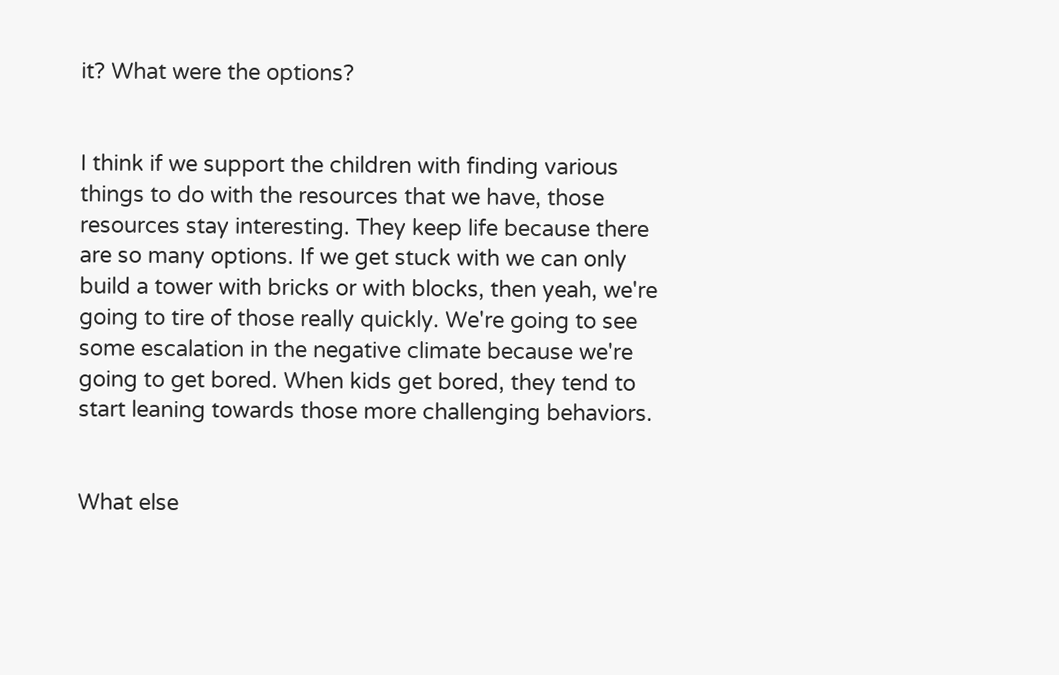it? What were the options?


I think if we support the children with finding various things to do with the resources that we have, those resources stay interesting. They keep life because there are so many options. If we get stuck with we can only build a tower with bricks or with blocks, then yeah, we're going to tire of those really quickly. We're going to see some escalation in the negative climate because we're going to get bored. When kids get bored, they tend to start leaning towards those more challenging behaviors.


What else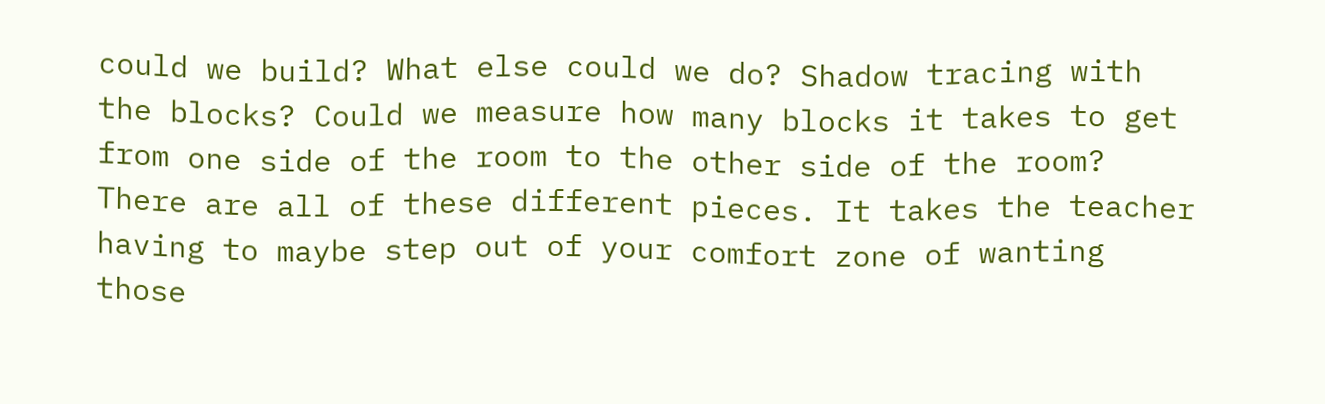could we build? What else could we do? Shadow tracing with the blocks? Could we measure how many blocks it takes to get from one side of the room to the other side of the room? There are all of these different pieces. It takes the teacher having to maybe step out of your comfort zone of wanting those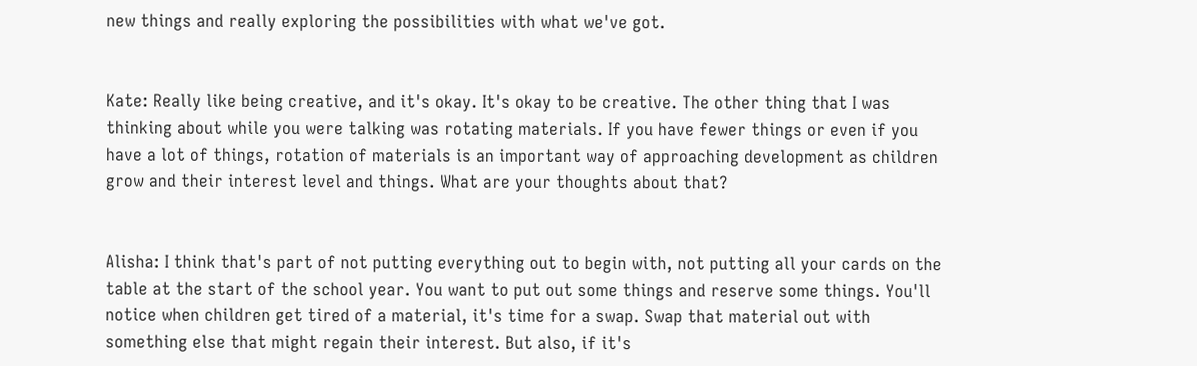new things and really exploring the possibilities with what we've got.


Kate: Really like being creative, and it's okay. It's okay to be creative. The other thing that I was thinking about while you were talking was rotating materials. If you have fewer things or even if you have a lot of things, rotation of materials is an important way of approaching development as children grow and their interest level and things. What are your thoughts about that?


Alisha: I think that's part of not putting everything out to begin with, not putting all your cards on the table at the start of the school year. You want to put out some things and reserve some things. You'll notice when children get tired of a material, it's time for a swap. Swap that material out with something else that might regain their interest. But also, if it's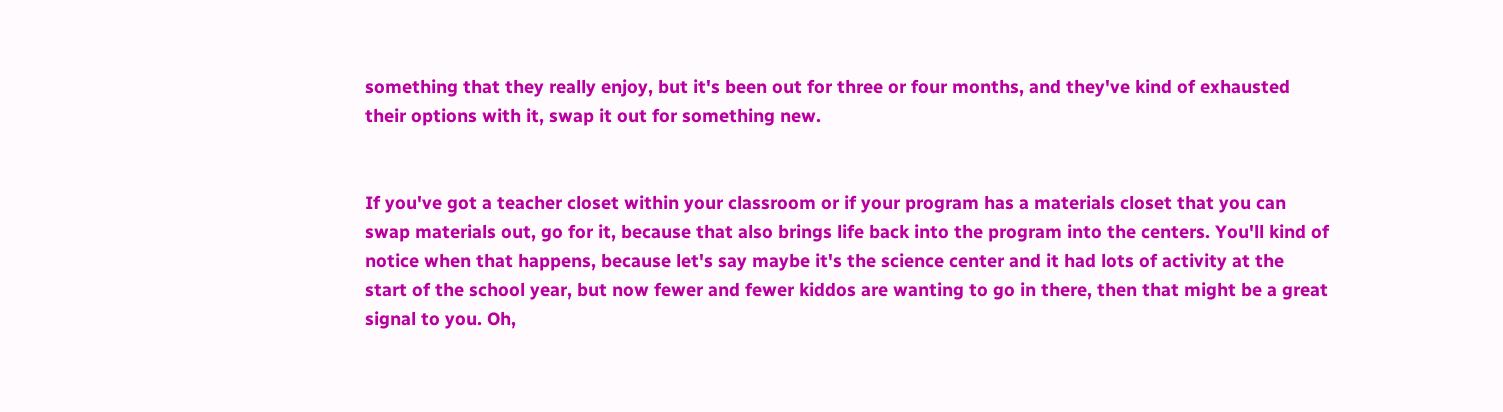something that they really enjoy, but it's been out for three or four months, and they've kind of exhausted their options with it, swap it out for something new.


If you've got a teacher closet within your classroom or if your program has a materials closet that you can swap materials out, go for it, because that also brings life back into the program into the centers. You'll kind of notice when that happens, because let's say maybe it's the science center and it had lots of activity at the start of the school year, but now fewer and fewer kiddos are wanting to go in there, then that might be a great signal to you. Oh,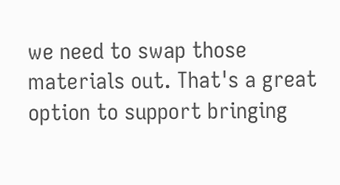we need to swap those materials out. That's a great option to support bringing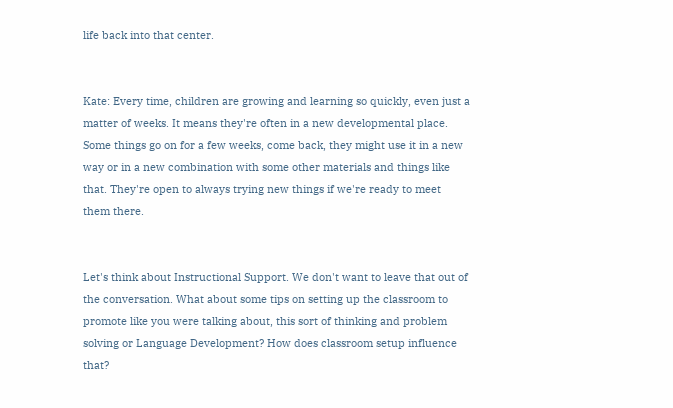life back into that center.


Kate: Every time, children are growing and learning so quickly, even just a matter of weeks. It means they're often in a new developmental place. Some things go on for a few weeks, come back, they might use it in a new way or in a new combination with some other materials and things like that. They're open to always trying new things if we're ready to meet them there.


Let's think about Instructional Support. We don't want to leave that out of the conversation. What about some tips on setting up the classroom to promote like you were talking about, this sort of thinking and problem solving or Language Development? How does classroom setup influence that?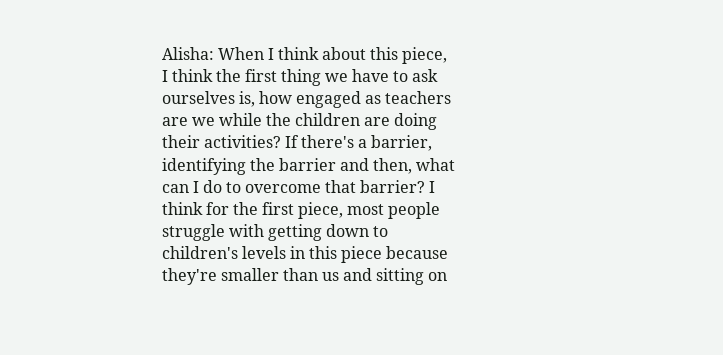Alisha: When I think about this piece, I think the first thing we have to ask ourselves is, how engaged as teachers are we while the children are doing their activities? If there's a barrier, identifying the barrier and then, what can I do to overcome that barrier? I think for the first piece, most people struggle with getting down to children's levels in this piece because they're smaller than us and sitting on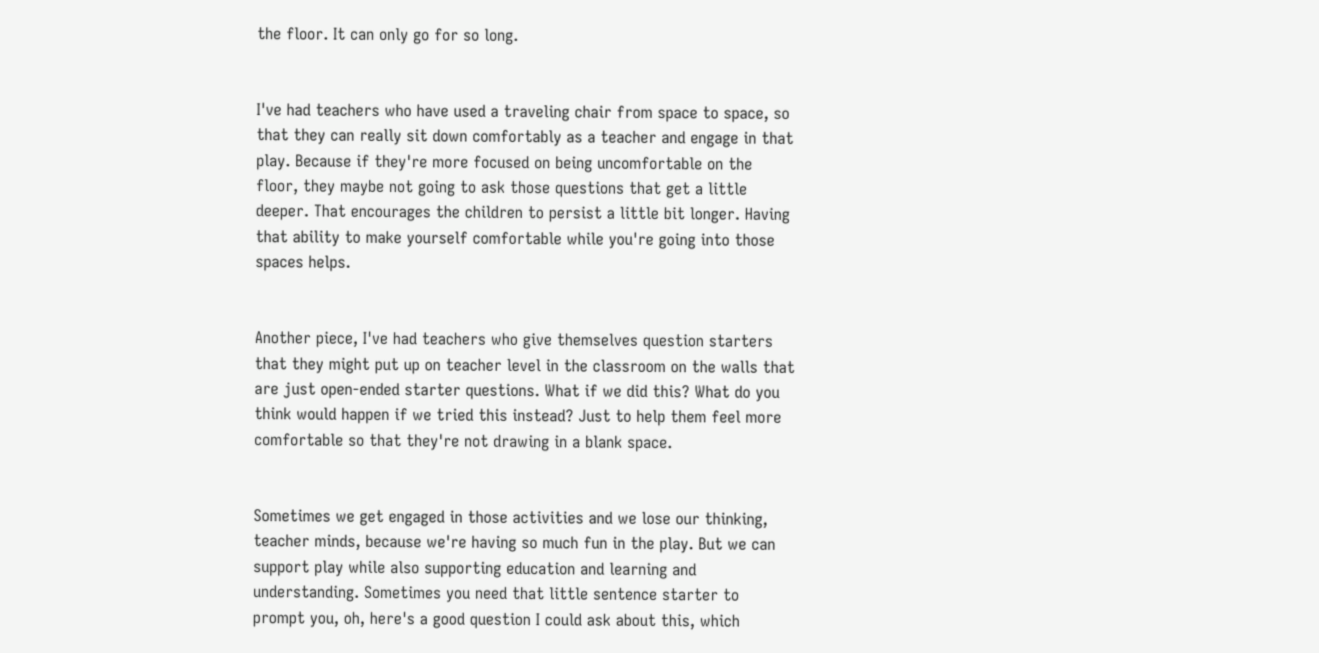the floor. It can only go for so long.


I've had teachers who have used a traveling chair from space to space, so that they can really sit down comfortably as a teacher and engage in that play. Because if they're more focused on being uncomfortable on the floor, they maybe not going to ask those questions that get a little deeper. That encourages the children to persist a little bit longer. Having that ability to make yourself comfortable while you're going into those spaces helps.


Another piece, I've had teachers who give themselves question starters that they might put up on teacher level in the classroom on the walls that are just open-ended starter questions. What if we did this? What do you think would happen if we tried this instead? Just to help them feel more comfortable so that they're not drawing in a blank space.


Sometimes we get engaged in those activities and we lose our thinking, teacher minds, because we're having so much fun in the play. But we can support play while also supporting education and learning and understanding. Sometimes you need that little sentence starter to prompt you, oh, here's a good question I could ask about this, which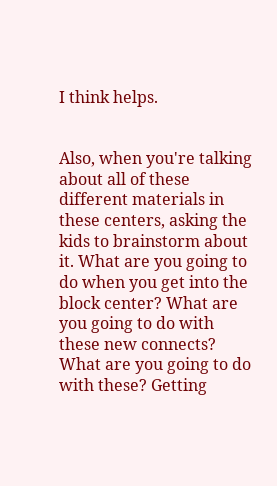I think helps.


Also, when you're talking about all of these different materials in these centers, asking the kids to brainstorm about it. What are you going to do when you get into the block center? What are you going to do with these new connects? What are you going to do with these? Getting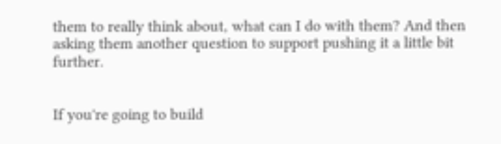them to really think about, what can I do with them? And then asking them another question to support pushing it a little bit further.


If you're going to build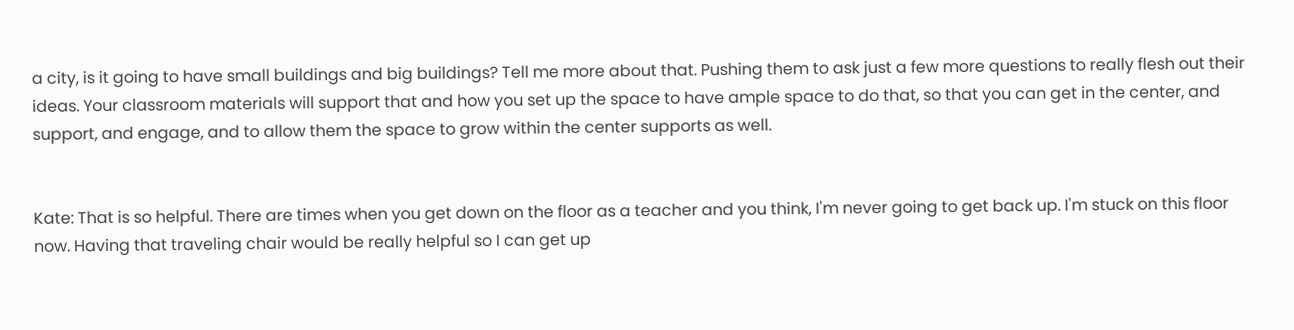a city, is it going to have small buildings and big buildings? Tell me more about that. Pushing them to ask just a few more questions to really flesh out their ideas. Your classroom materials will support that and how you set up the space to have ample space to do that, so that you can get in the center, and support, and engage, and to allow them the space to grow within the center supports as well.


Kate: That is so helpful. There are times when you get down on the floor as a teacher and you think, I'm never going to get back up. I'm stuck on this floor now. Having that traveling chair would be really helpful so I can get up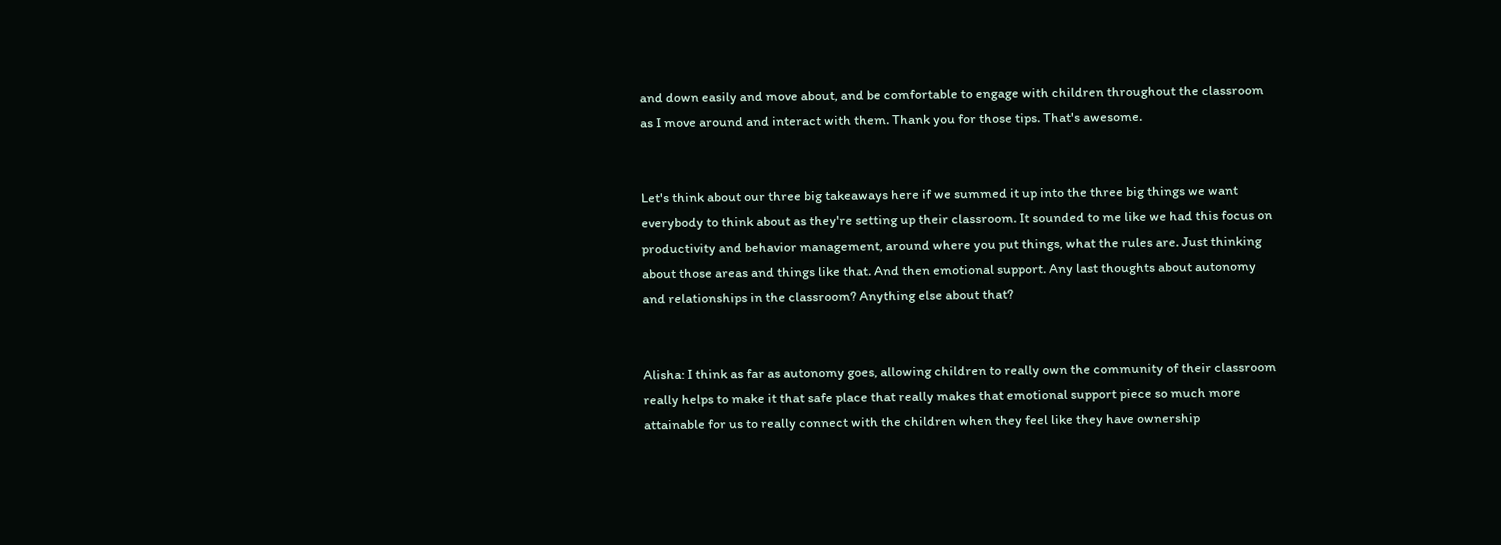and down easily and move about, and be comfortable to engage with children throughout the classroom as I move around and interact with them. Thank you for those tips. That's awesome.


Let's think about our three big takeaways here if we summed it up into the three big things we want everybody to think about as they're setting up their classroom. It sounded to me like we had this focus on productivity and behavior management, around where you put things, what the rules are. Just thinking about those areas and things like that. And then emotional support. Any last thoughts about autonomy and relationships in the classroom? Anything else about that?


Alisha: I think as far as autonomy goes, allowing children to really own the community of their classroom really helps to make it that safe place that really makes that emotional support piece so much more attainable for us to really connect with the children when they feel like they have ownership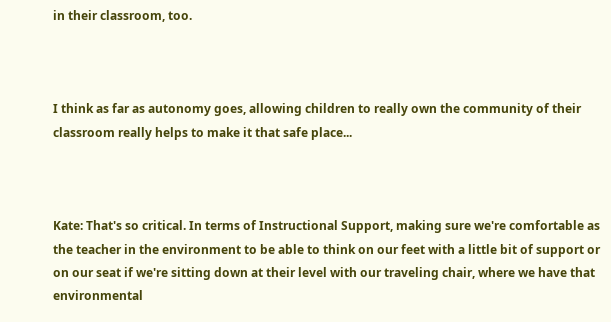in their classroom, too.



I think as far as autonomy goes, allowing children to really own the community of their classroom really helps to make it that safe place...



Kate: That's so critical. In terms of Instructional Support, making sure we're comfortable as the teacher in the environment to be able to think on our feet with a little bit of support or on our seat if we're sitting down at their level with our traveling chair, where we have that environmental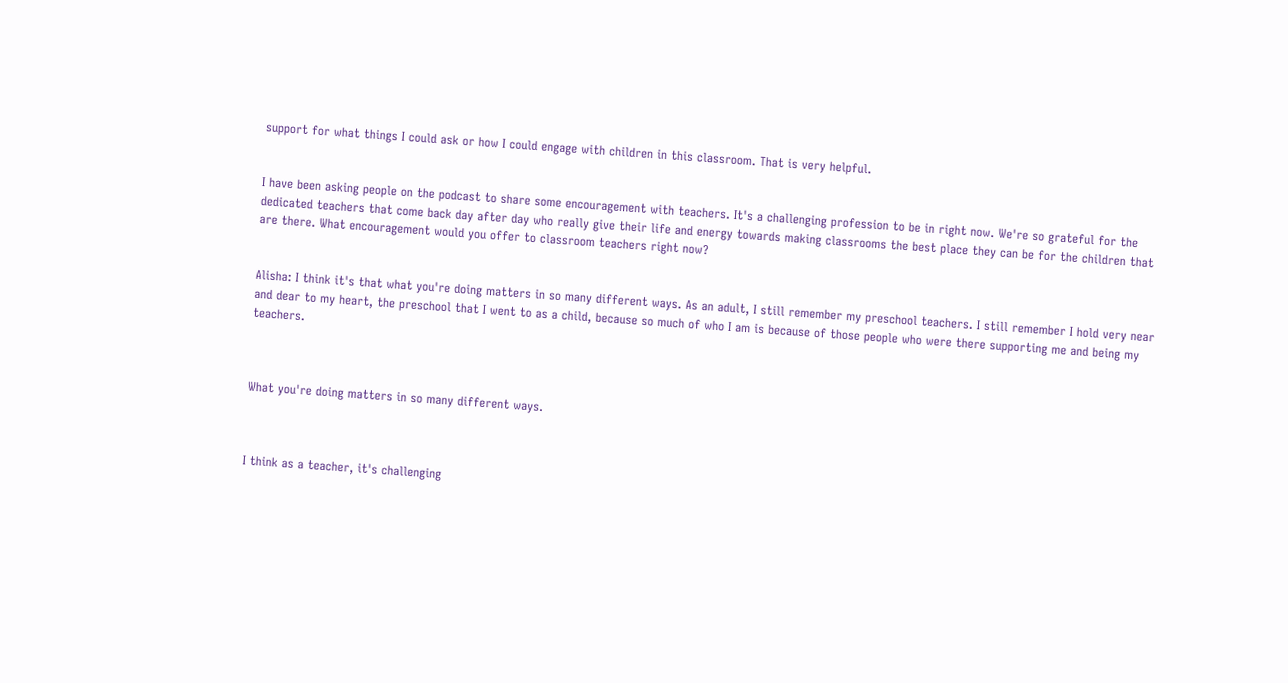support for what things I could ask or how I could engage with children in this classroom. That is very helpful.


I have been asking people on the podcast to share some encouragement with teachers. It's a challenging profession to be in right now. We're so grateful for the dedicated teachers that come back day after day who really give their life and energy towards making classrooms the best place they can be for the children that are there. What encouragement would you offer to classroom teachers right now?


Alisha: I think it's that what you're doing matters in so many different ways. As an adult, I still remember my preschool teachers. I still remember I hold very near and dear to my heart, the preschool that I went to as a child, because so much of who I am is because of those people who were there supporting me and being my teachers.



What you're doing matters in so many different ways.



I think as a teacher, it's challenging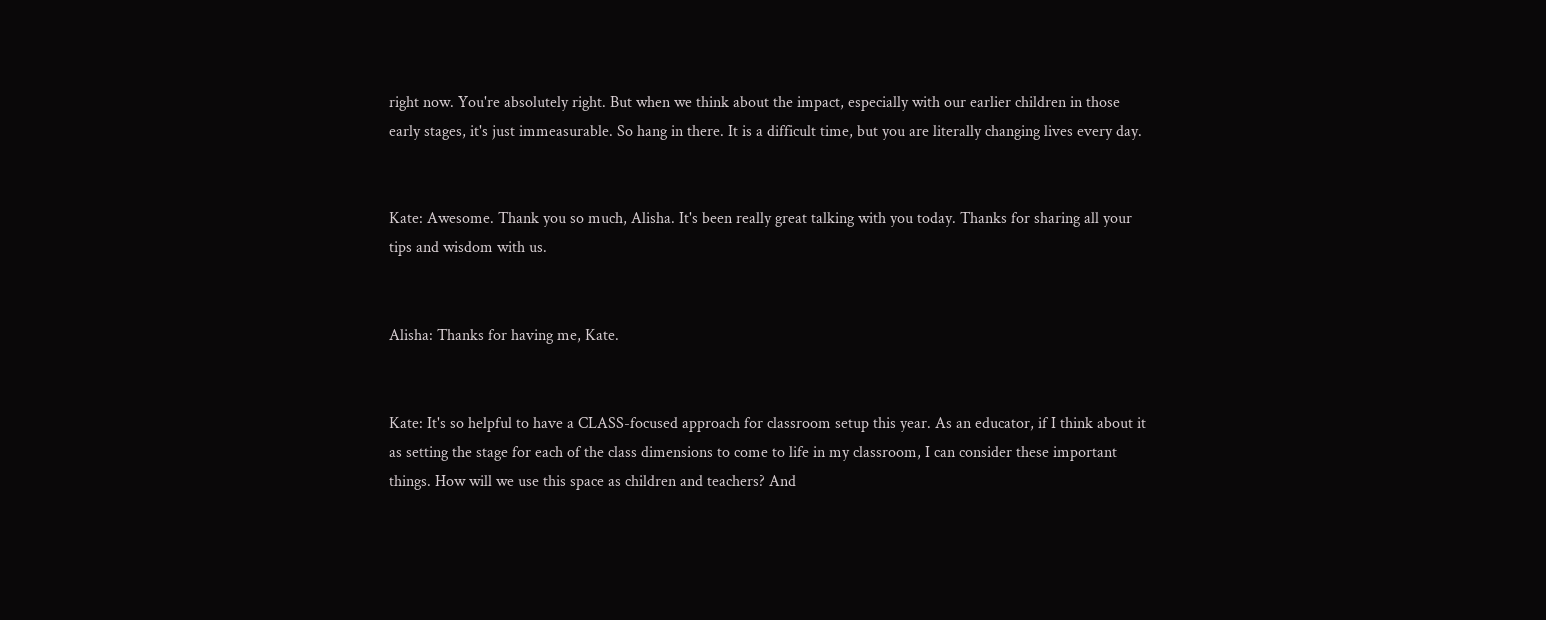right now. You're absolutely right. But when we think about the impact, especially with our earlier children in those early stages, it's just immeasurable. So hang in there. It is a difficult time, but you are literally changing lives every day.


Kate: Awesome. Thank you so much, Alisha. It's been really great talking with you today. Thanks for sharing all your tips and wisdom with us.


Alisha: Thanks for having me, Kate.


Kate: It's so helpful to have a CLASS-focused approach for classroom setup this year. As an educator, if I think about it as setting the stage for each of the class dimensions to come to life in my classroom, I can consider these important things. How will we use this space as children and teachers? And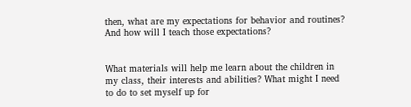then, what are my expectations for behavior and routines? And how will I teach those expectations?


What materials will help me learn about the children in my class, their interests and abilities? What might I need to do to set myself up for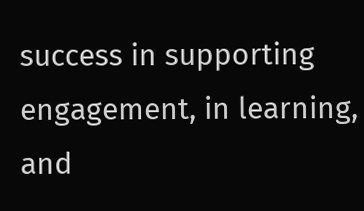success in supporting engagement, in learning, and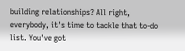building relationships? All right, everybody, it's time to tackle that to-do list. You've got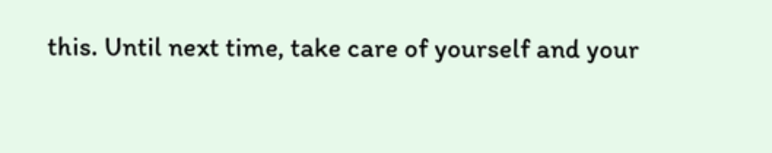this. Until next time, take care of yourself and your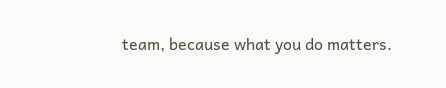team, because what you do matters.